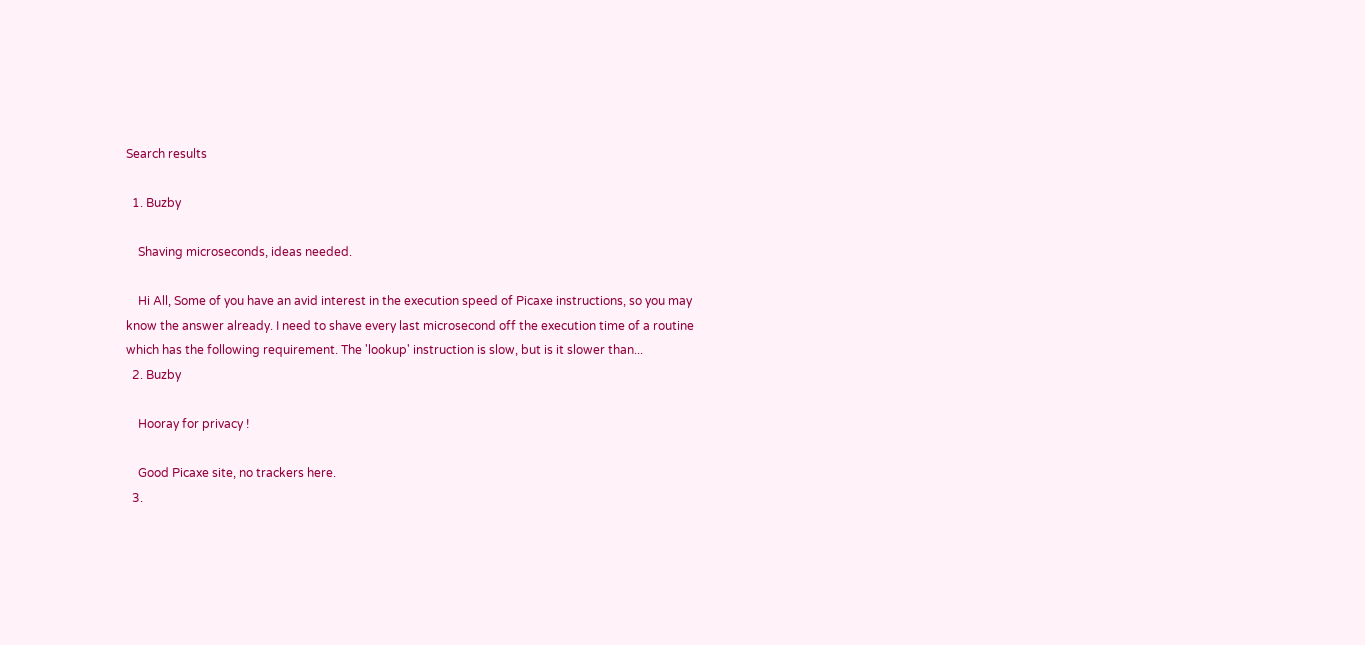Search results

  1. Buzby

    Shaving microseconds, ideas needed.

    Hi All, Some of you have an avid interest in the execution speed of Picaxe instructions, so you may know the answer already. I need to shave every last microsecond off the execution time of a routine which has the following requirement. The 'lookup' instruction is slow, but is it slower than...
  2. Buzby

    Hooray for privacy !

    Good Picaxe site, no trackers here.
  3.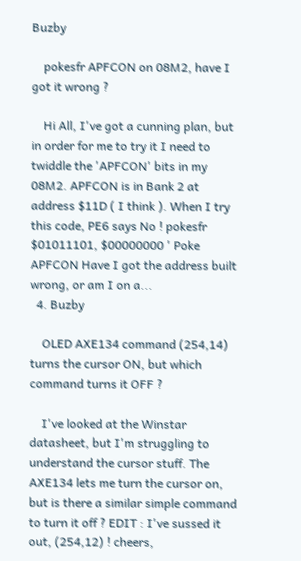Buzby

    pokesfr APFCON on 08M2, have I got it wrong ?

    Hi All, I've got a cunning plan, but in order for me to try it I need to twiddle the 'APFCON' bits in my 08M2. APFCON is in Bank 2 at address $11D ( I think ). When I try this code, PE6 says No ! pokesfr $01011101, $00000000 ' Poke APFCON Have I got the address built wrong, or am I on a...
  4. Buzby

    OLED AXE134 command (254,14) turns the cursor ON, but which command turns it OFF ?

    I've looked at the Winstar datasheet, but I'm struggling to understand the cursor stuff. The AXE134 lets me turn the cursor on, but is there a similar simple command to turn it off ? EDIT : I've sussed it out, (254,12) ! cheers,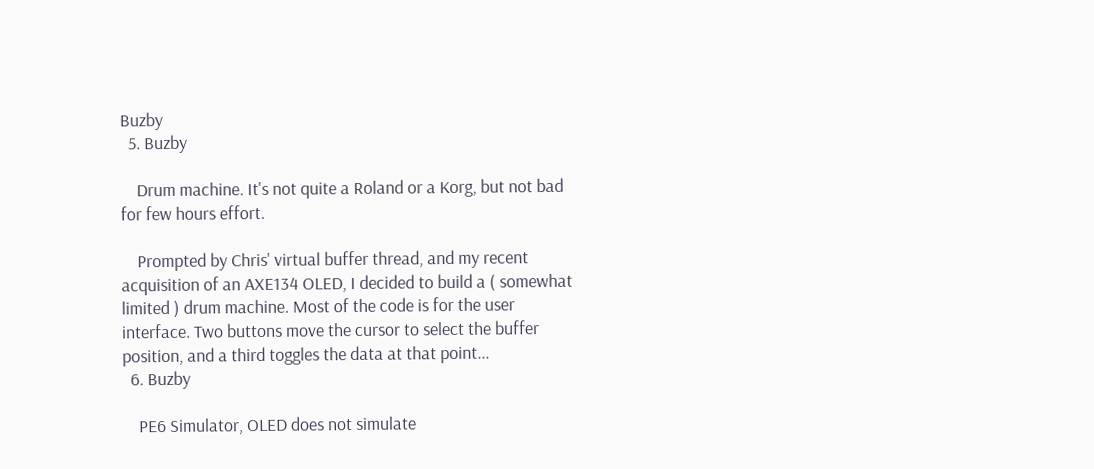Buzby
  5. Buzby

    Drum machine. It's not quite a Roland or a Korg, but not bad for few hours effort.

    Prompted by Chris' virtual buffer thread, and my recent acquisition of an AXE134 OLED, I decided to build a ( somewhat limited ) drum machine. Most of the code is for the user interface. Two buttons move the cursor to select the buffer position, and a third toggles the data at that point...
  6. Buzby

    PE6 Simulator, OLED does not simulate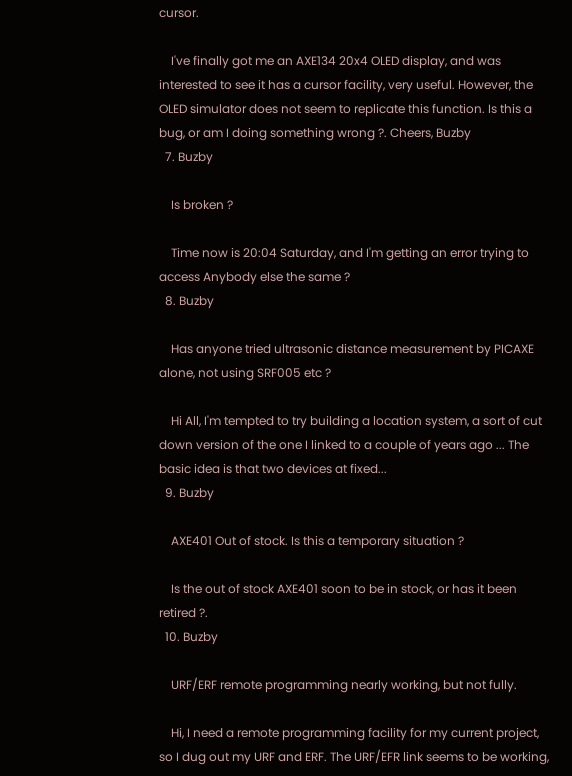cursor.

    I've finally got me an AXE134 20x4 OLED display, and was interested to see it has a cursor facility, very useful. However, the OLED simulator does not seem to replicate this function. Is this a bug, or am I doing something wrong ?. Cheers, Buzby
  7. Buzby

    Is broken ?

    Time now is 20:04 Saturday, and I'm getting an error trying to access Anybody else the same ?
  8. Buzby

    Has anyone tried ultrasonic distance measurement by PICAXE alone, not using SRF005 etc ?

    Hi All, I'm tempted to try building a location system, a sort of cut down version of the one I linked to a couple of years ago ... The basic idea is that two devices at fixed...
  9. Buzby

    AXE401 Out of stock. Is this a temporary situation ?

    Is the out of stock AXE401 soon to be in stock, or has it been retired ?.
  10. Buzby

    URF/ERF remote programming nearly working, but not fully.

    Hi, I need a remote programming facility for my current project, so I dug out my URF and ERF. The URF/EFR link seems to be working,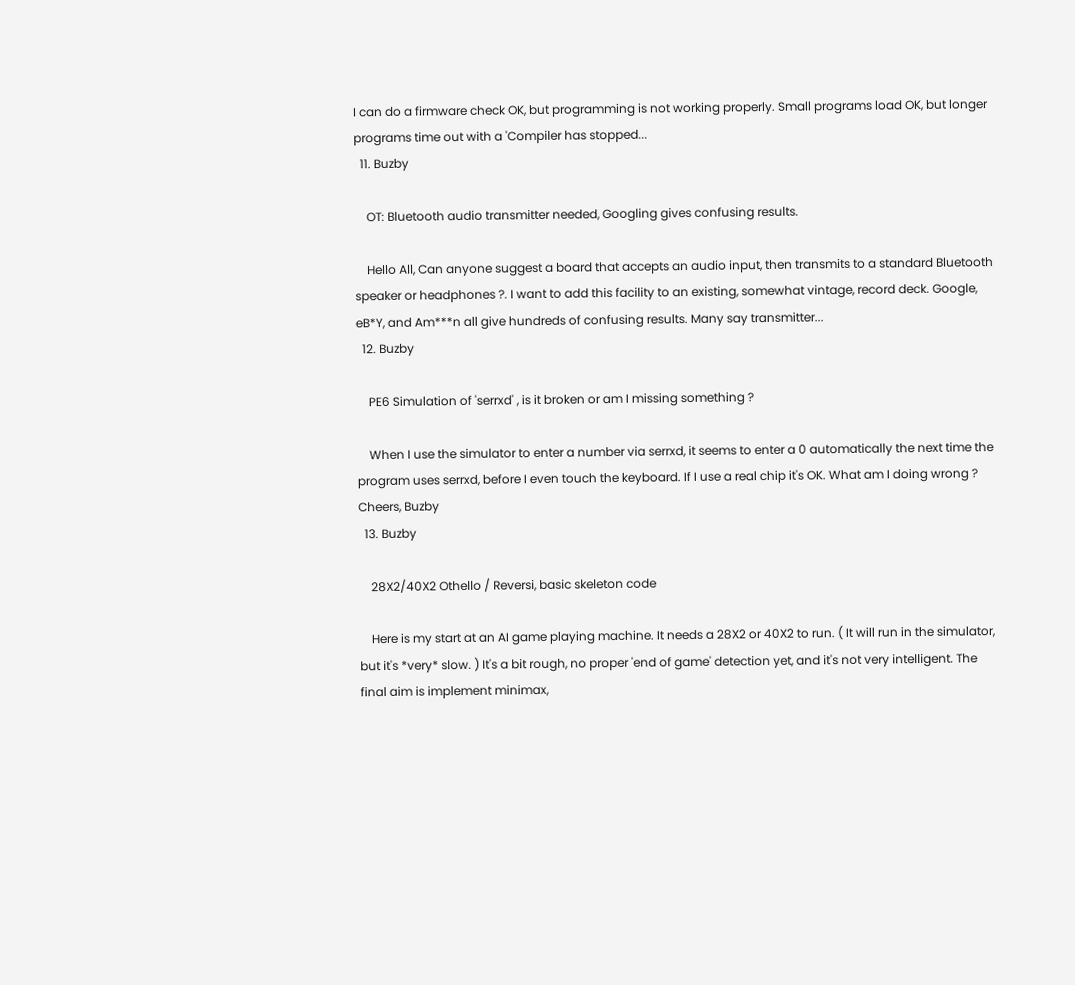I can do a firmware check OK, but programming is not working properly. Small programs load OK, but longer programs time out with a 'Compiler has stopped...
  11. Buzby

    OT: Bluetooth audio transmitter needed, Googling gives confusing results.

    Hello All, Can anyone suggest a board that accepts an audio input, then transmits to a standard Bluetooth speaker or headphones ?. I want to add this facility to an existing, somewhat vintage, record deck. Google, eB*Y, and Am***n all give hundreds of confusing results. Many say transmitter...
  12. Buzby

    PE6 Simulation of 'serrxd' , is it broken or am I missing something ?

    When I use the simulator to enter a number via serrxd, it seems to enter a 0 automatically the next time the program uses serrxd, before I even touch the keyboard. If I use a real chip it's OK. What am I doing wrong ? Cheers, Buzby
  13. Buzby

    28X2/40X2 Othello / Reversi, basic skeleton code

    Here is my start at an AI game playing machine. It needs a 28X2 or 40X2 to run. ( It will run in the simulator, but it's *very* slow. ) It's a bit rough, no proper 'end of game' detection yet, and it's not very intelligent. The final aim is implement minimax,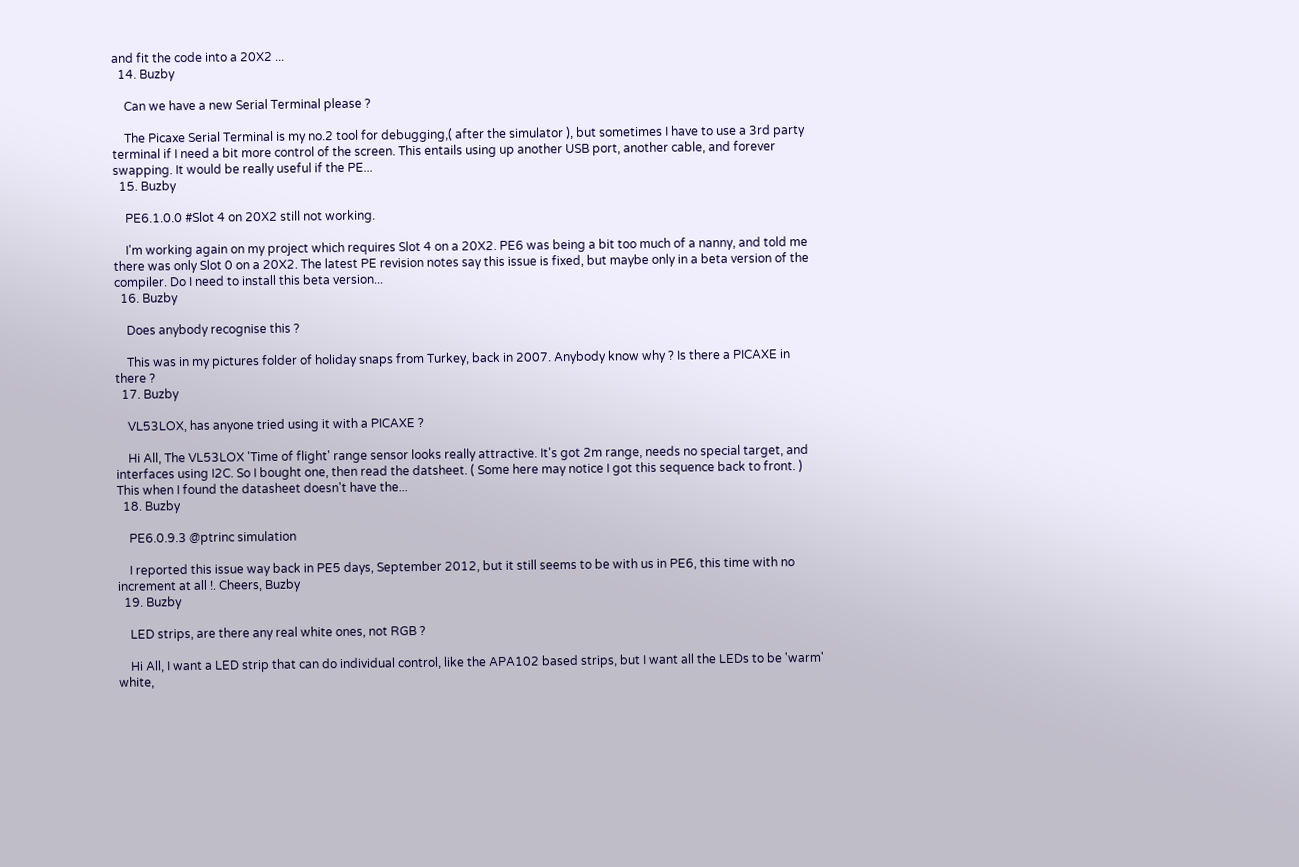and fit the code into a 20X2 ...
  14. Buzby

    Can we have a new Serial Terminal please ?

    The Picaxe Serial Terminal is my no.2 tool for debugging,( after the simulator ), but sometimes I have to use a 3rd party terminal if I need a bit more control of the screen. This entails using up another USB port, another cable, and forever swapping. It would be really useful if the PE...
  15. Buzby

    PE6.1.0.0 #Slot 4 on 20X2 still not working.

    I'm working again on my project which requires Slot 4 on a 20X2. PE6 was being a bit too much of a nanny, and told me there was only Slot 0 on a 20X2. The latest PE revision notes say this issue is fixed, but maybe only in a beta version of the compiler. Do I need to install this beta version...
  16. Buzby

    Does anybody recognise this ?

    This was in my pictures folder of holiday snaps from Turkey, back in 2007. Anybody know why ? Is there a PICAXE in there ?
  17. Buzby

    VL53LOX, has anyone tried using it with a PICAXE ?

    Hi All, The VL53LOX 'Time of flight' range sensor looks really attractive. It's got 2m range, needs no special target, and interfaces using I2C. So I bought one, then read the datsheet. ( Some here may notice I got this sequence back to front. ) This when I found the datasheet doesn't have the...
  18. Buzby

    PE6.0.9.3 @ptrinc simulation

    I reported this issue way back in PE5 days, September 2012, but it still seems to be with us in PE6, this time with no increment at all !. Cheers, Buzby
  19. Buzby

    LED strips, are there any real white ones, not RGB ?

    Hi All, I want a LED strip that can do individual control, like the APA102 based strips, but I want all the LEDs to be 'warm' white,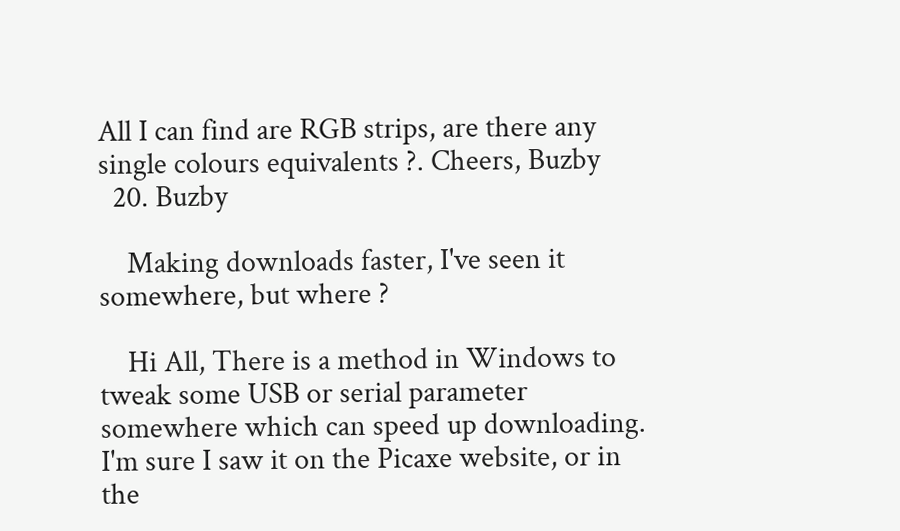All I can find are RGB strips, are there any single colours equivalents ?. Cheers, Buzby
  20. Buzby

    Making downloads faster, I've seen it somewhere, but where ?

    Hi All, There is a method in Windows to tweak some USB or serial parameter somewhere which can speed up downloading. I'm sure I saw it on the Picaxe website, or in the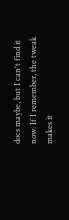docs maybe, but I can't find it now. If I remember, the tweak makes it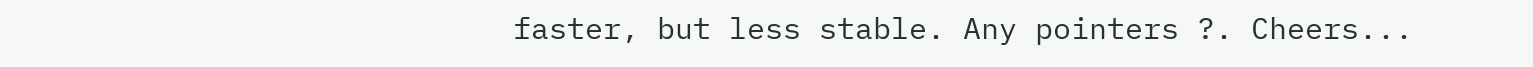faster, but less stable. Any pointers ?. Cheers...